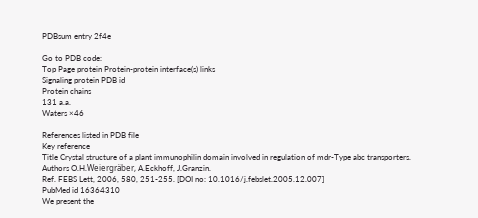PDBsum entry 2f4e

Go to PDB code:
Top Page protein Protein-protein interface(s) links
Signaling protein PDB id
Protein chains
131 a.a.
Waters ×46

References listed in PDB file
Key reference
Title Crystal structure of a plant immunophilin domain involved in regulation of mdr-Type abc transporters.
Authors O.H.Weiergräber, A.Eckhoff, J.Granzin.
Ref. FEBS Lett, 2006, 580, 251-255. [DOI no: 10.1016/j.febslet.2005.12.007]
PubMed id 16364310
We present the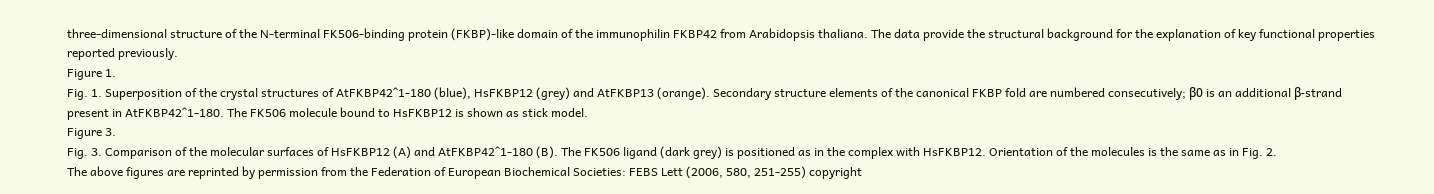three-dimensional structure of the N-terminal FK506-binding protein (FKBP)-like domain of the immunophilin FKBP42 from Arabidopsis thaliana. The data provide the structural background for the explanation of key functional properties reported previously.
Figure 1.
Fig. 1. Superposition of the crystal structures of AtFKBP42^1-180 (blue), HsFKBP12 (grey) and AtFKBP13 (orange). Secondary structure elements of the canonical FKBP fold are numbered consecutively; β0 is an additional β-strand present in AtFKBP42^1-180. The FK506 molecule bound to HsFKBP12 is shown as stick model.
Figure 3.
Fig. 3. Comparison of the molecular surfaces of HsFKBP12 (A) and AtFKBP42^1-180 (B). The FK506 ligand (dark grey) is positioned as in the complex with HsFKBP12. Orientation of the molecules is the same as in Fig. 2.
The above figures are reprinted by permission from the Federation of European Biochemical Societies: FEBS Lett (2006, 580, 251-255) copyright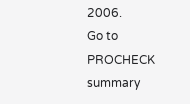2006.
Go to PROCHECK summary